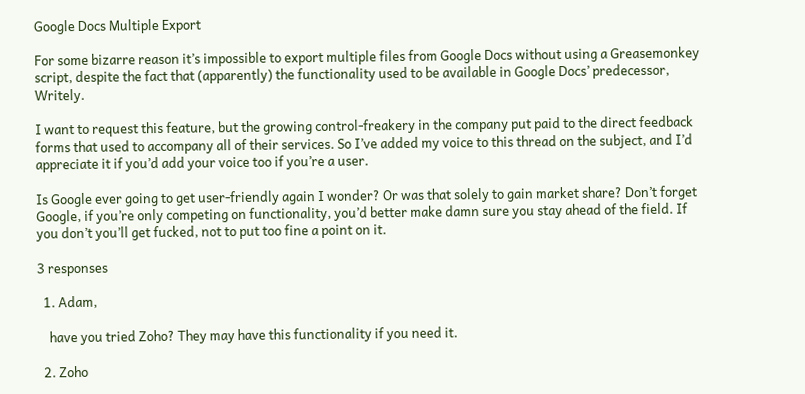Google Docs Multiple Export

For some bizarre reason it’s impossible to export multiple files from Google Docs without using a Greasemonkey script, despite the fact that (apparently) the functionality used to be available in Google Docs’ predecessor, Writely.

I want to request this feature, but the growing control-freakery in the company put paid to the direct feedback forms that used to accompany all of their services. So I’ve added my voice to this thread on the subject, and I’d appreciate it if you’d add your voice too if you’re a user.

Is Google ever going to get user-friendly again I wonder? Or was that solely to gain market share? Don’t forget Google, if you’re only competing on functionality, you’d better make damn sure you stay ahead of the field. If you don’t you’ll get fucked, not to put too fine a point on it.

3 responses

  1. Adam,

    have you tried Zoho? They may have this functionality if you need it.

  2. Zoho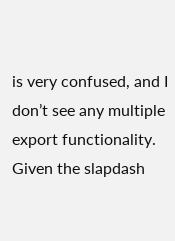is very confused, and I don’t see any multiple export functionality. Given the slapdash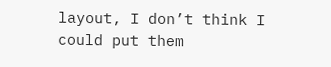layout, I don’t think I could put them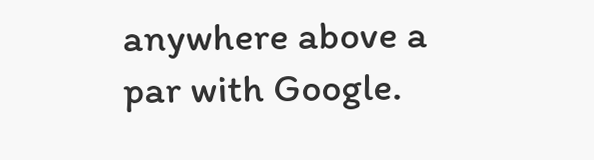anywhere above a par with Google.